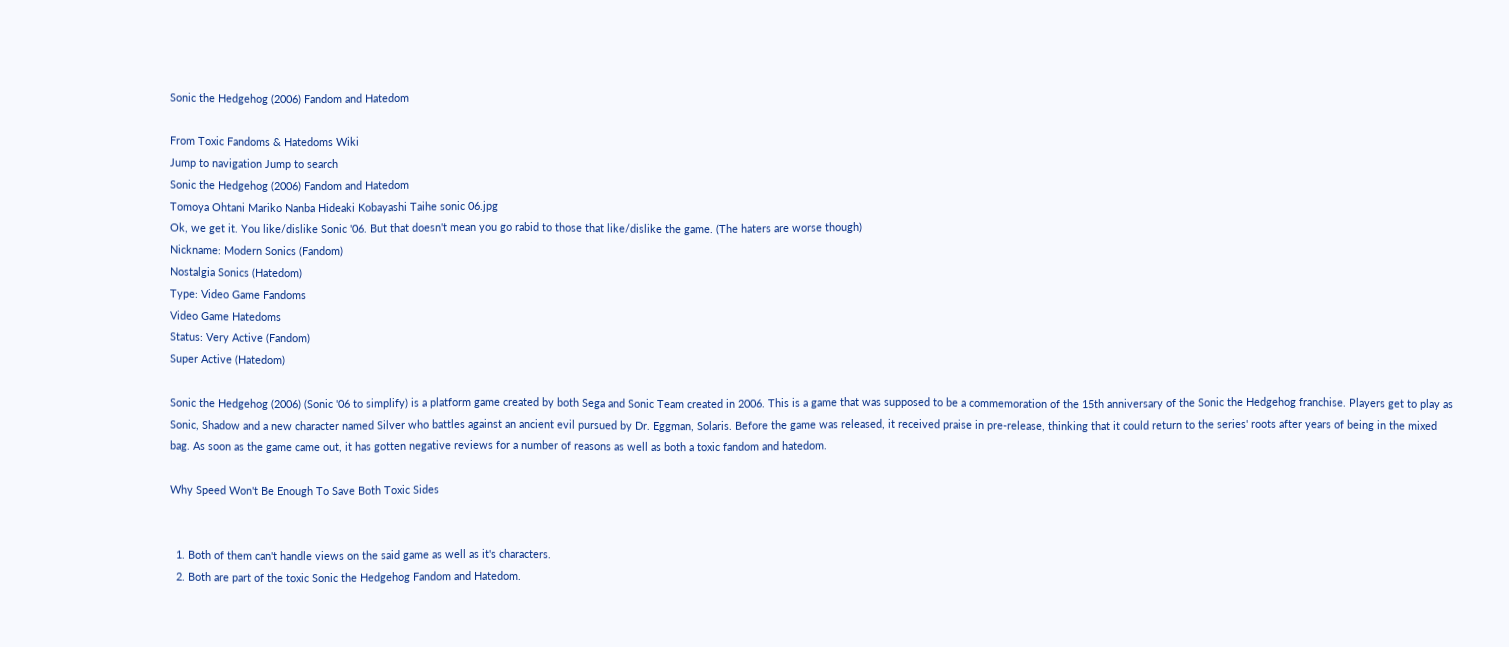Sonic the Hedgehog (2006) Fandom and Hatedom

From Toxic Fandoms & Hatedoms Wiki
Jump to navigation Jump to search
Sonic the Hedgehog (2006) Fandom and Hatedom
Tomoya Ohtani Mariko Nanba Hideaki Kobayashi Taihe sonic 06.jpg
Ok, we get it. You like/dislike Sonic '06. But that doesn't mean you go rabid to those that like/dislike the game. (The haters are worse though)
Nickname: Modern Sonics (Fandom)
Nostalgia Sonics (Hatedom)
Type: Video Game Fandoms
Video Game Hatedoms
Status: Very Active (Fandom)
Super Active (Hatedom)

Sonic the Hedgehog (2006) (Sonic '06 to simplify) is a platform game created by both Sega and Sonic Team created in 2006. This is a game that was supposed to be a commemoration of the 15th anniversary of the Sonic the Hedgehog franchise. Players get to play as Sonic, Shadow and a new character named Silver who battles against an ancient evil pursued by Dr. Eggman, Solaris. Before the game was released, it received praise in pre-release, thinking that it could return to the series' roots after years of being in the mixed bag. As soon as the game came out, it has gotten negative reviews for a number of reasons as well as both a toxic fandom and hatedom.

Why Speed Won't Be Enough To Save Both Toxic Sides


  1. Both of them can't handle views on the said game as well as it's characters.
  2. Both are part of the toxic Sonic the Hedgehog Fandom and Hatedom.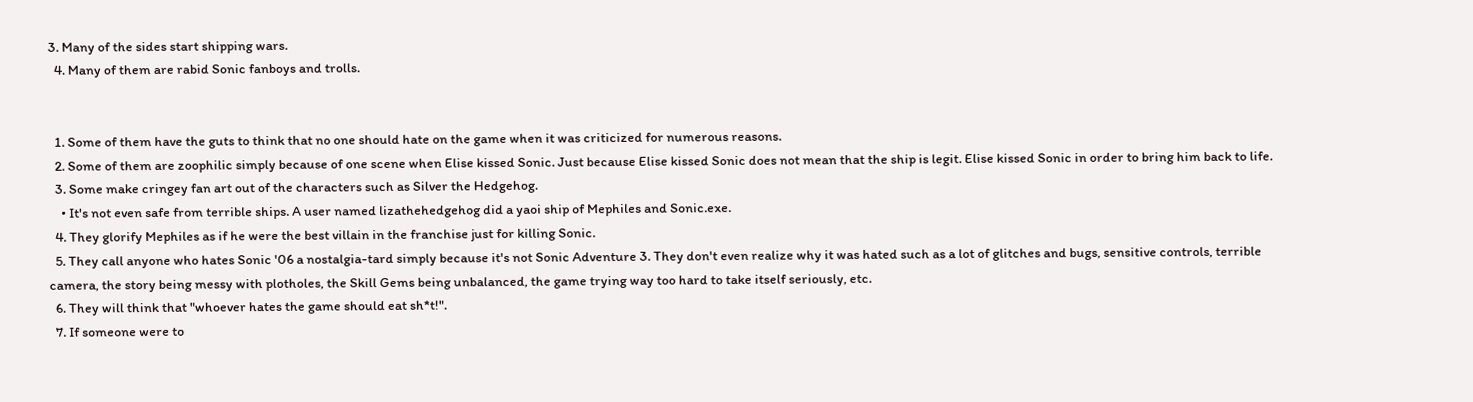3. Many of the sides start shipping wars.
  4. Many of them are rabid Sonic fanboys and trolls.


  1. Some of them have the guts to think that no one should hate on the game when it was criticized for numerous reasons.
  2. Some of them are zoophilic simply because of one scene when Elise kissed Sonic. Just because Elise kissed Sonic does not mean that the ship is legit. Elise kissed Sonic in order to bring him back to life.
  3. Some make cringey fan art out of the characters such as Silver the Hedgehog.
    • It's not even safe from terrible ships. A user named lizathehedgehog did a yaoi ship of Mephiles and Sonic.exe.
  4. They glorify Mephiles as if he were the best villain in the franchise just for killing Sonic.
  5. They call anyone who hates Sonic '06 a nostalgia-tard simply because it's not Sonic Adventure 3. They don't even realize why it was hated such as a lot of glitches and bugs, sensitive controls, terrible camera, the story being messy with plotholes, the Skill Gems being unbalanced, the game trying way too hard to take itself seriously, etc.
  6. They will think that "whoever hates the game should eat sh*t!".
  7. If someone were to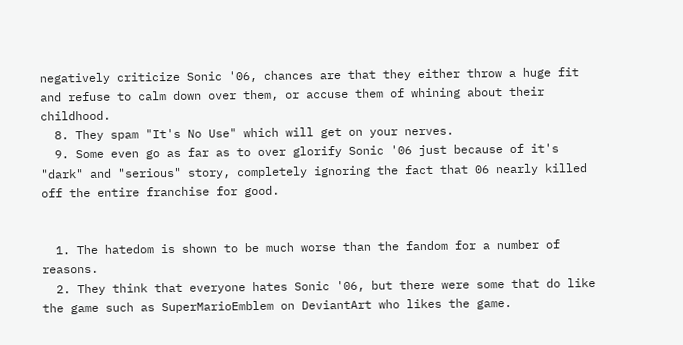negatively criticize Sonic '06, chances are that they either throw a huge fit and refuse to calm down over them, or accuse them of whining about their childhood.
  8. They spam "It's No Use" which will get on your nerves.
  9. Some even go as far as to over glorify Sonic '06 just because of it's "dark" and "serious" story, completely ignoring the fact that 06 nearly killed off the entire franchise for good.


  1. The hatedom is shown to be much worse than the fandom for a number of reasons.
  2. They think that everyone hates Sonic '06, but there were some that do like the game such as SuperMarioEmblem on DeviantArt who likes the game.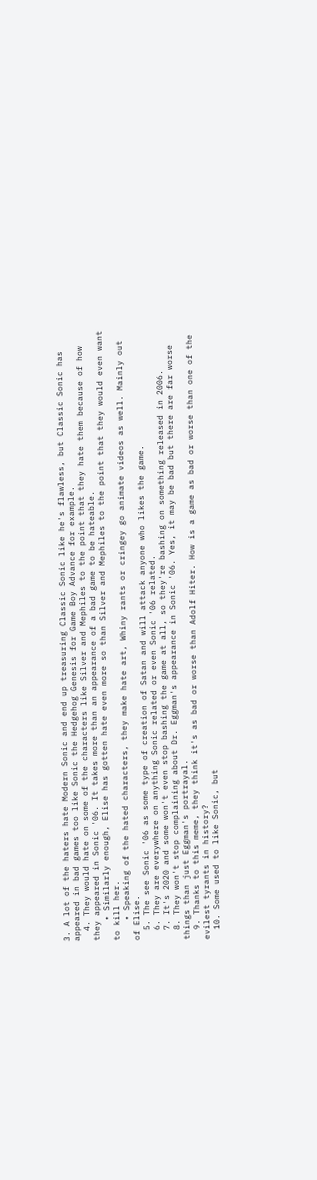3. A lot of the haters hate Modern Sonic and end up treasuring Classic Sonic like he's flawless, but Classic Sonic has appeared in bad games too like Sonic the Hedgehog Genesis for Game Boy Advance for example.
  4. They would hate on some of the characters like Silver and Mephiles to the point that they hate them because of how they appeared in Sonic '06. It takes more than an appearance of a bad game to be hateable.
    • Similarly enough, Elise has gotten hate even more so than Silver and Mephiles to the point that they would even want to kill her.
    • Speaking of the hated characters, they make hate art, Whiny rants or cringey go animate videos as well. Mainly out of Elise.
  5. The see Sonic '06 as some type of creation of Satan and will attack anyone who likes the game.
  6. They are everywhere on anything Sonic related or even Sonic '06 related.
  7. It's 2020 and some won't even stop bashing the game at all, so they're bashing on something released in 2006.
  8. They won't stop complaining about Dr. Eggman's appearance in Sonic '06. Yes, it may be bad but there are far worse things than just Eggman's portrayal.
  9. Thanks to this meme, they think it's as bad or worse than Adolf Hiter. How is a game as bad or worse than one of the evilest tyrants in history?
  10. Some used to like Sonic, but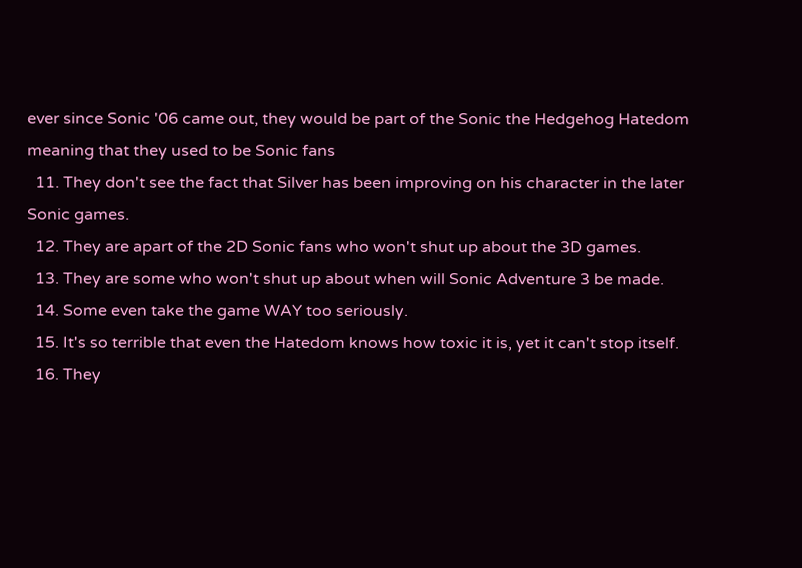ever since Sonic '06 came out, they would be part of the Sonic the Hedgehog Hatedom meaning that they used to be Sonic fans
  11. They don't see the fact that Silver has been improving on his character in the later Sonic games.
  12. They are apart of the 2D Sonic fans who won't shut up about the 3D games.
  13. They are some who won't shut up about when will Sonic Adventure 3 be made.
  14. Some even take the game WAY too seriously.
  15. It's so terrible that even the Hatedom knows how toxic it is, yet it can't stop itself.
  16. They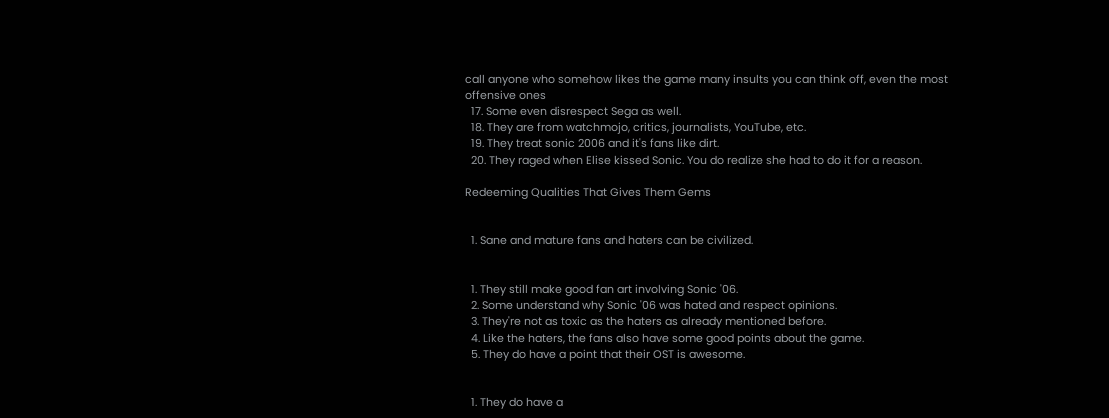call anyone who somehow likes the game many insults you can think off, even the most offensive ones
  17. Some even disrespect Sega as well.
  18. They are from watchmojo, critics, journalists, YouTube, etc.
  19. They treat sonic 2006 and it's fans like dirt.
  20. They raged when Elise kissed Sonic. You do realize she had to do it for a reason.

Redeeming Qualities That Gives Them Gems


  1. Sane and mature fans and haters can be civilized.


  1. They still make good fan art involving Sonic '06.
  2. Some understand why Sonic '06 was hated and respect opinions.
  3. They're not as toxic as the haters as already mentioned before.
  4. Like the haters, the fans also have some good points about the game.
  5. They do have a point that their OST is awesome.


  1. They do have a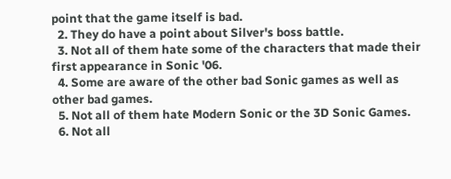point that the game itself is bad.
  2. They do have a point about Silver's boss battle.
  3. Not all of them hate some of the characters that made their first appearance in Sonic '06.
  4. Some are aware of the other bad Sonic games as well as other bad games.
  5. Not all of them hate Modern Sonic or the 3D Sonic Games.
  6. Not all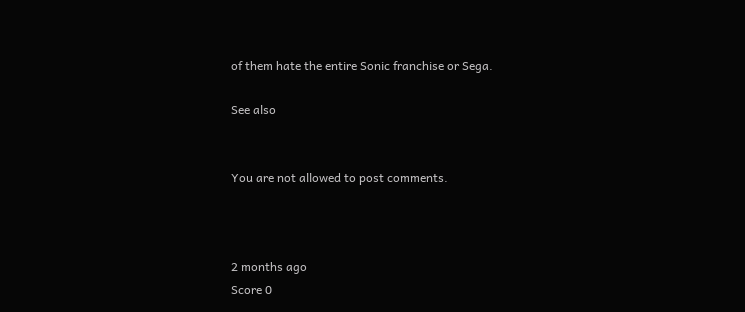of them hate the entire Sonic franchise or Sega.

See also


You are not allowed to post comments.



2 months ago
Score 0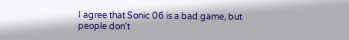I agree that Sonic 06 is a bad game, but people don't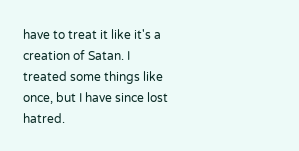have to treat it like it's a creation of Satan. I treated some things like once, but I have since lost hatred.